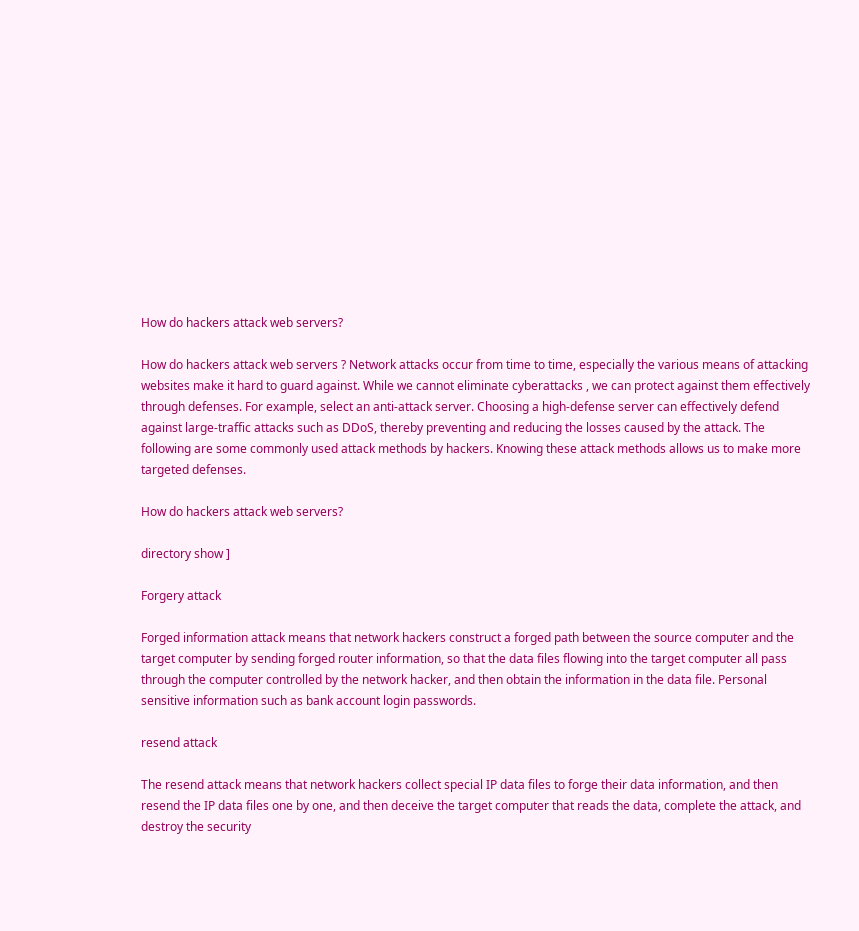How do hackers attack web servers?

How do hackers attack web servers ? Network attacks occur from time to time, especially the various means of attacking websites make it hard to guard against. While we cannot eliminate cyberattacks , we can protect against them effectively through defenses. For example, select an anti-attack server. Choosing a high-defense server can effectively defend against large-traffic attacks such as DDoS, thereby preventing and reducing the losses caused by the attack. The following are some commonly used attack methods by hackers. Knowing these attack methods allows us to make more targeted defenses.

How do hackers attack web servers?

directory show ]

Forgery attack

Forged information attack means that network hackers construct a forged path between the source computer and the target computer by sending forged router information, so that the data files flowing into the target computer all pass through the computer controlled by the network hacker, and then obtain the information in the data file. Personal sensitive information such as bank account login passwords.

resend attack

The resend attack means that network hackers collect special IP data files to forge their data information, and then resend the IP data files one by one, and then deceive the target computer that reads the data, complete the attack, and destroy the security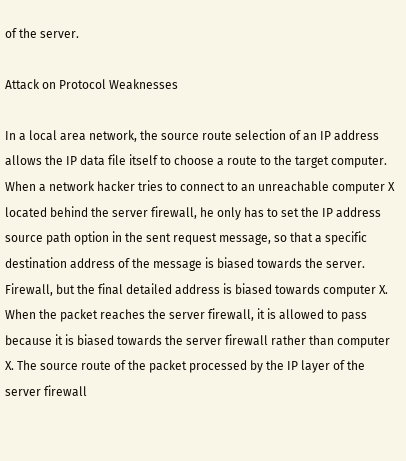of the server.

Attack on Protocol Weaknesses

In a local area network, the source route selection of an IP address allows the IP data file itself to choose a route to the target computer. When a network hacker tries to connect to an unreachable computer X located behind the server firewall, he only has to set the IP address source path option in the sent request message, so that a specific destination address of the message is biased towards the server. Firewall, but the final detailed address is biased towards computer X.
When the packet reaches the server firewall, it is allowed to pass because it is biased towards the server firewall rather than computer X. The source route of the packet processed by the IP layer of the server firewall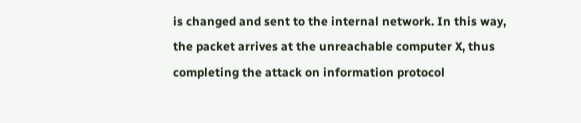is changed and sent to the internal network. In this way, the packet arrives at the unreachable computer X, thus completing the attack on information protocol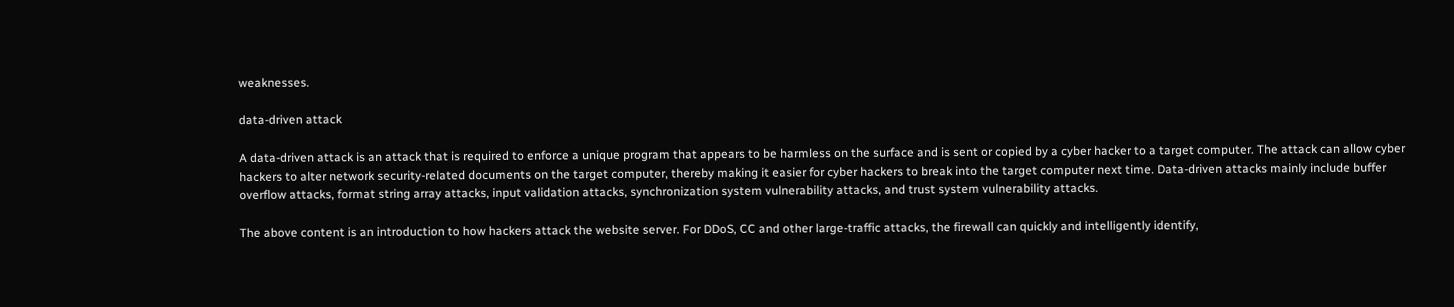weaknesses.

data-driven attack

A data-driven attack is an attack that is required to enforce a unique program that appears to be harmless on the surface and is sent or copied by a cyber hacker to a target computer. The attack can allow cyber hackers to alter network security-related documents on the target computer, thereby making it easier for cyber hackers to break into the target computer next time. Data-driven attacks mainly include buffer overflow attacks, format string array attacks, input validation attacks, synchronization system vulnerability attacks, and trust system vulnerability attacks.

The above content is an introduction to how hackers attack the website server. For DDoS, CC and other large-traffic attacks, the firewall can quickly and intelligently identify,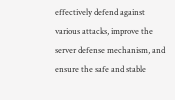effectively defend against various attacks, improve the server defense mechanism, and ensure the safe and stable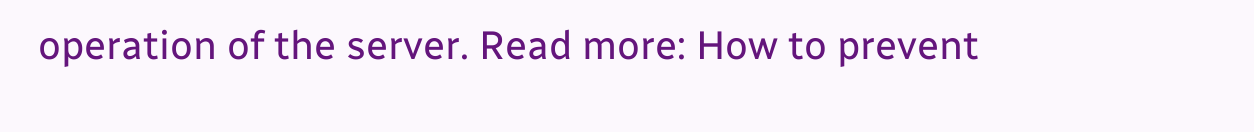operation of the server. Read more: How to prevent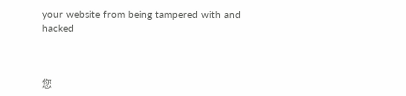your website from being tampered with and hacked



您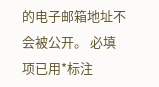的电子邮箱地址不会被公开。 必填项已用*标注